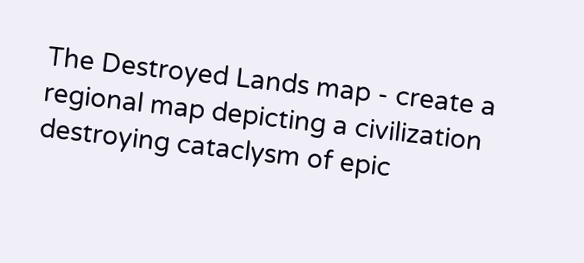The Destroyed Lands map - create a regional map depicting a civilization destroying cataclysm of epic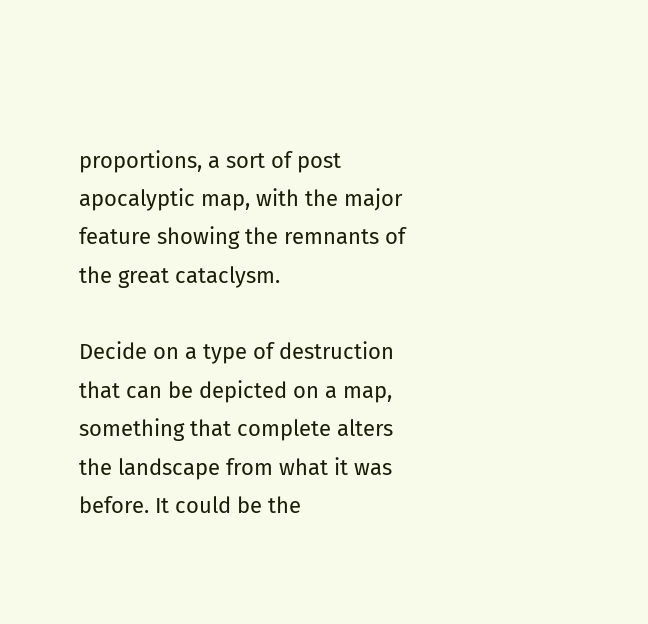proportions, a sort of post apocalyptic map, with the major feature showing the remnants of the great cataclysm.

Decide on a type of destruction that can be depicted on a map, something that complete alters the landscape from what it was before. It could be the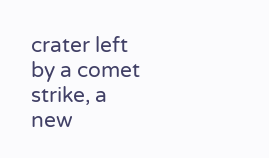crater left by a comet strike, a new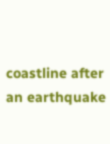coastline after an earthquake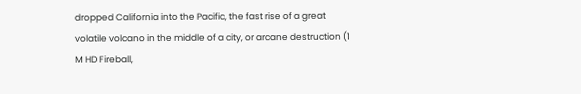dropped California into the Pacific, the fast rise of a great volatile volcano in the middle of a city, or arcane destruction (1 M HD Fireball,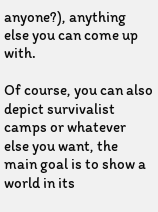anyone?), anything else you can come up with.

Of course, you can also depict survivalist camps or whatever else you want, the main goal is to show a world in its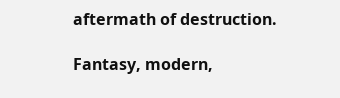aftermath of destruction.

Fantasy, modern,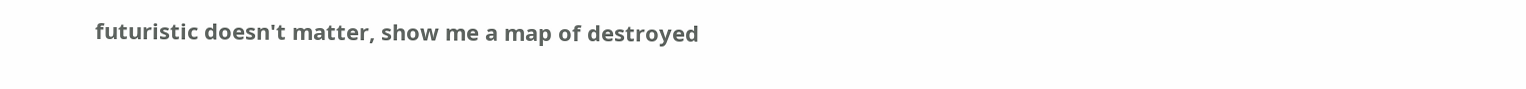futuristic doesn't matter, show me a map of destroyed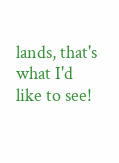lands, that's what I'd like to see!